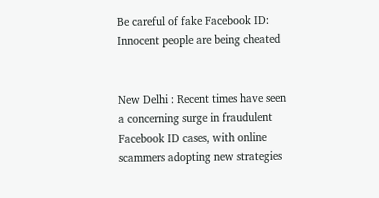Be careful of fake Facebook ID: Innocent people are being cheated


New Delhi : Recent times have seen a concerning surge in fraudulent Facebook ID cases, with online scammers adopting new strategies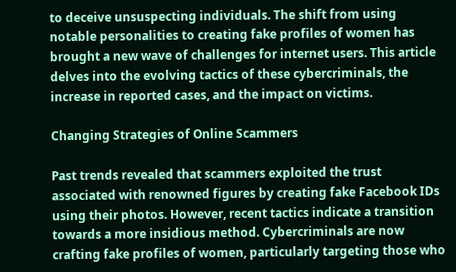to deceive unsuspecting individuals. The shift from using notable personalities to creating fake profiles of women has brought a new wave of challenges for internet users. This article delves into the evolving tactics of these cybercriminals, the increase in reported cases, and the impact on victims.

Changing Strategies of Online Scammers

Past trends revealed that scammers exploited the trust associated with renowned figures by creating fake Facebook IDs using their photos. However, recent tactics indicate a transition towards a more insidious method. Cybercriminals are now crafting fake profiles of women, particularly targeting those who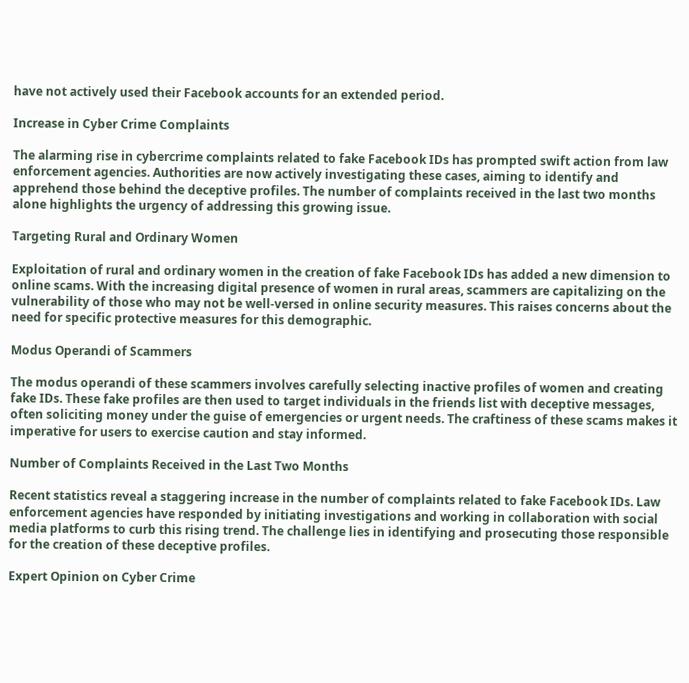have not actively used their Facebook accounts for an extended period.

Increase in Cyber Crime Complaints

The alarming rise in cybercrime complaints related to fake Facebook IDs has prompted swift action from law enforcement agencies. Authorities are now actively investigating these cases, aiming to identify and apprehend those behind the deceptive profiles. The number of complaints received in the last two months alone highlights the urgency of addressing this growing issue.

Targeting Rural and Ordinary Women

Exploitation of rural and ordinary women in the creation of fake Facebook IDs has added a new dimension to online scams. With the increasing digital presence of women in rural areas, scammers are capitalizing on the vulnerability of those who may not be well-versed in online security measures. This raises concerns about the need for specific protective measures for this demographic.

Modus Operandi of Scammers

The modus operandi of these scammers involves carefully selecting inactive profiles of women and creating fake IDs. These fake profiles are then used to target individuals in the friends list with deceptive messages, often soliciting money under the guise of emergencies or urgent needs. The craftiness of these scams makes it imperative for users to exercise caution and stay informed.

Number of Complaints Received in the Last Two Months

Recent statistics reveal a staggering increase in the number of complaints related to fake Facebook IDs. Law enforcement agencies have responded by initiating investigations and working in collaboration with social media platforms to curb this rising trend. The challenge lies in identifying and prosecuting those responsible for the creation of these deceptive profiles.

Expert Opinion on Cyber Crime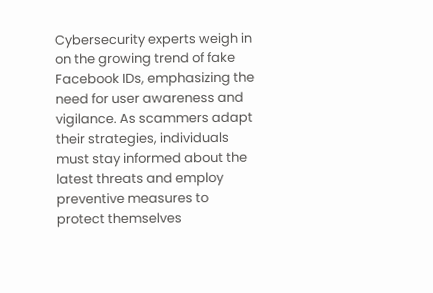Cybersecurity experts weigh in on the growing trend of fake Facebook IDs, emphasizing the need for user awareness and vigilance. As scammers adapt their strategies, individuals must stay informed about the latest threats and employ preventive measures to protect themselves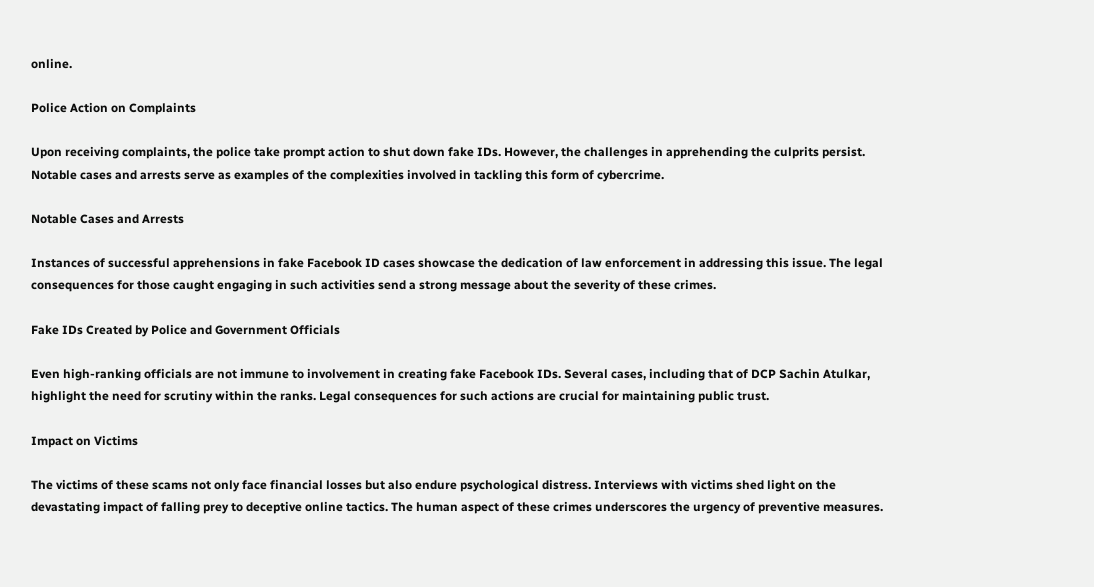online.

Police Action on Complaints

Upon receiving complaints, the police take prompt action to shut down fake IDs. However, the challenges in apprehending the culprits persist. Notable cases and arrests serve as examples of the complexities involved in tackling this form of cybercrime.

Notable Cases and Arrests

Instances of successful apprehensions in fake Facebook ID cases showcase the dedication of law enforcement in addressing this issue. The legal consequences for those caught engaging in such activities send a strong message about the severity of these crimes.

Fake IDs Created by Police and Government Officials

Even high-ranking officials are not immune to involvement in creating fake Facebook IDs. Several cases, including that of DCP Sachin Atulkar, highlight the need for scrutiny within the ranks. Legal consequences for such actions are crucial for maintaining public trust.

Impact on Victims

The victims of these scams not only face financial losses but also endure psychological distress. Interviews with victims shed light on the devastating impact of falling prey to deceptive online tactics. The human aspect of these crimes underscores the urgency of preventive measures.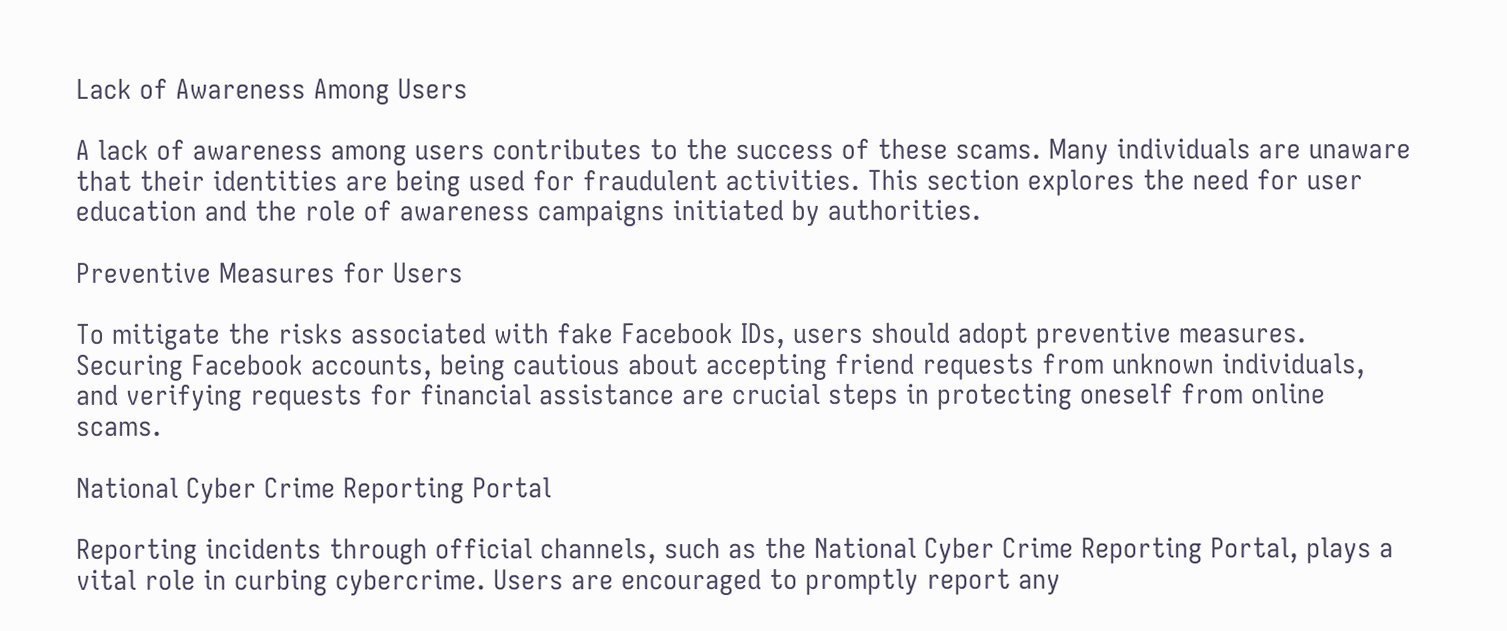Lack of Awareness Among Users

A lack of awareness among users contributes to the success of these scams. Many individuals are unaware that their identities are being used for fraudulent activities. This section explores the need for user education and the role of awareness campaigns initiated by authorities.

Preventive Measures for Users

To mitigate the risks associated with fake Facebook IDs, users should adopt preventive measures. Securing Facebook accounts, being cautious about accepting friend requests from unknown individuals, and verifying requests for financial assistance are crucial steps in protecting oneself from online scams.

National Cyber Crime Reporting Portal

Reporting incidents through official channels, such as the National Cyber Crime Reporting Portal, plays a vital role in curbing cybercrime. Users are encouraged to promptly report any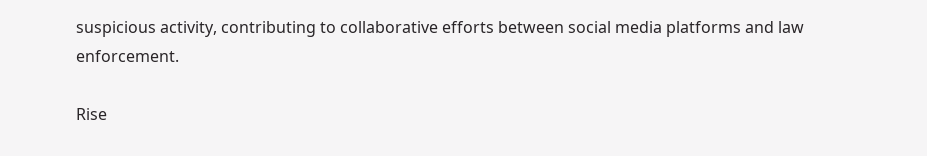suspicious activity, contributing to collaborative efforts between social media platforms and law enforcement.

Rise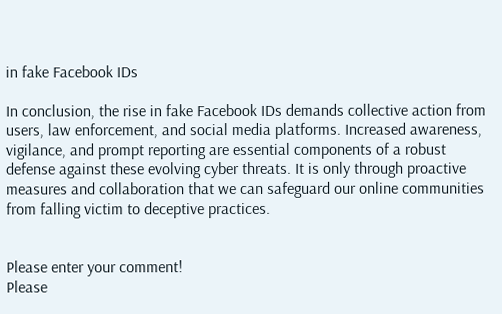in fake Facebook IDs

In conclusion, the rise in fake Facebook IDs demands collective action from users, law enforcement, and social media platforms. Increased awareness, vigilance, and prompt reporting are essential components of a robust defense against these evolving cyber threats. It is only through proactive measures and collaboration that we can safeguard our online communities from falling victim to deceptive practices.


Please enter your comment!
Please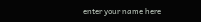enter your name here